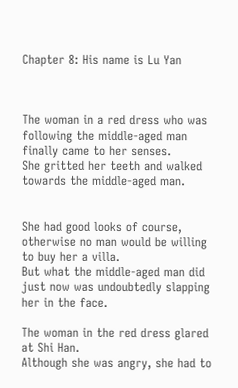Chapter 8: His name is Lu Yan



The woman in a red dress who was following the middle-aged man finally came to her senses.
She gritted her teeth and walked towards the middle-aged man.


She had good looks of course, otherwise no man would be willing to buy her a villa.
But what the middle-aged man did just now was undoubtedly slapping her in the face.

The woman in the red dress glared at Shi Han.
Although she was angry, she had to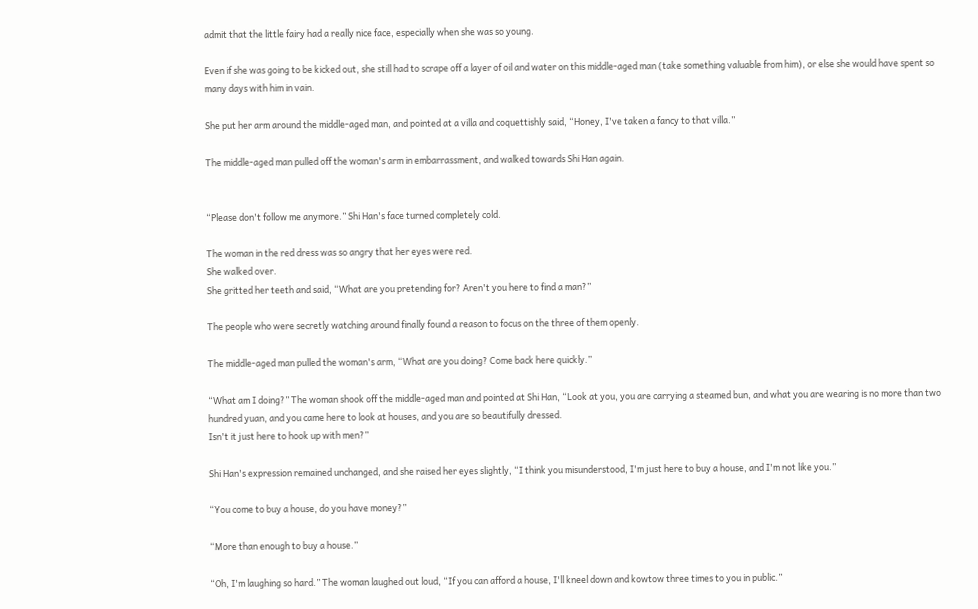admit that the little fairy had a really nice face, especially when she was so young.

Even if she was going to be kicked out, she still had to scrape off a layer of oil and water on this middle-aged man (take something valuable from him), or else she would have spent so many days with him in vain.

She put her arm around the middle-aged man, and pointed at a villa and coquettishly said, “Honey, I've taken a fancy to that villa.”

The middle-aged man pulled off the woman's arm in embarrassment, and walked towards Shi Han again.


“Please don't follow me anymore.” Shi Han's face turned completely cold.

The woman in the red dress was so angry that her eyes were red.
She walked over.
She gritted her teeth and said, “What are you pretending for? Aren't you here to find a man?”

The people who were secretly watching around finally found a reason to focus on the three of them openly.

The middle-aged man pulled the woman's arm, “What are you doing? Come back here quickly.”

“What am I doing?” The woman shook off the middle-aged man and pointed at Shi Han, “Look at you, you are carrying a steamed bun, and what you are wearing is no more than two hundred yuan, and you came here to look at houses, and you are so beautifully dressed.
Isn't it just here to hook up with men?”

Shi Han's expression remained unchanged, and she raised her eyes slightly, “I think you misunderstood, I'm just here to buy a house, and I'm not like you.”

“You come to buy a house, do you have money?”

“More than enough to buy a house.”

“Oh, I'm laughing so hard.” The woman laughed out loud, “If you can afford a house, I'll kneel down and kowtow three times to you in public.”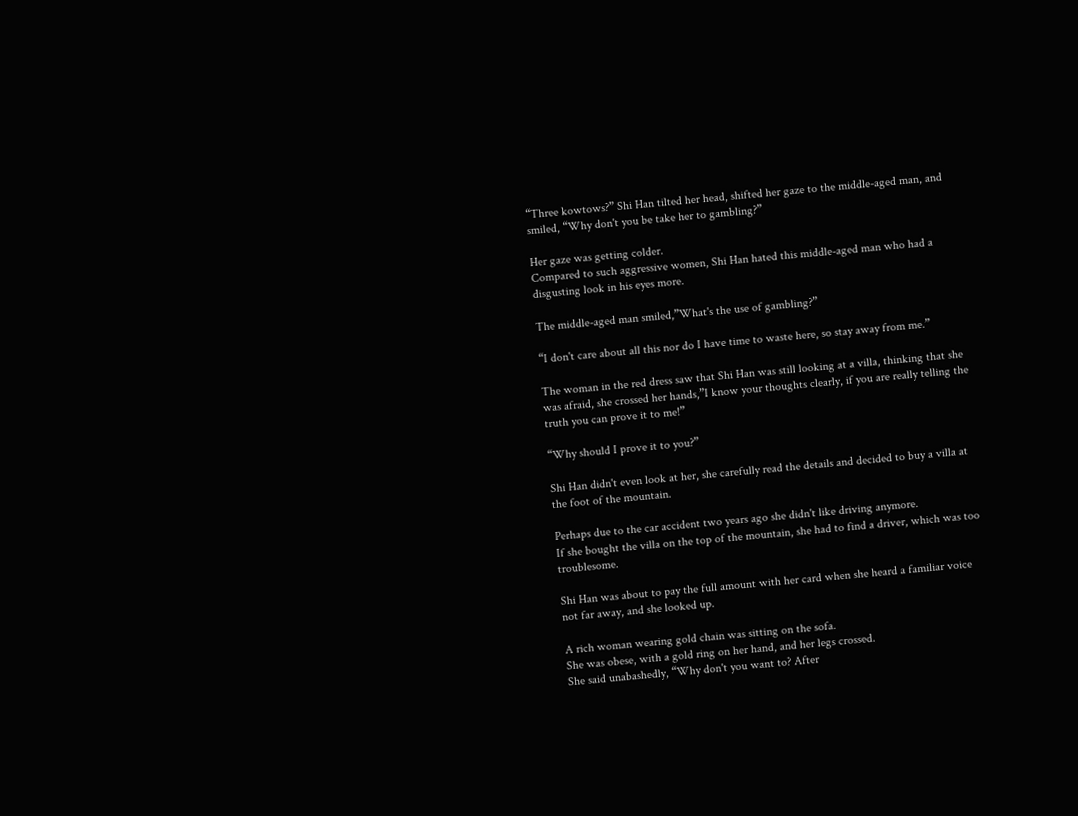“Three kowtows?” Shi Han tilted her head, shifted her gaze to the middle-aged man, and smiled, “Why don't you be take her to gambling?”

Her gaze was getting colder.
Compared to such aggressive women, Shi Han hated this middle-aged man who had a disgusting look in his eyes more.

The middle-aged man smiled,”What's the use of gambling?”

“I don't care about all this nor do I have time to waste here, so stay away from me.”

The woman in the red dress saw that Shi Han was still looking at a villa, thinking that she was afraid, she crossed her hands,”I know your thoughts clearly, if you are really telling the truth you can prove it to me!”

“Why should I prove it to you?”

Shi Han didn't even look at her, she carefully read the details and decided to buy a villa at the foot of the mountain.

Perhaps due to the car accident two years ago she didn't like driving anymore.
If she bought the villa on the top of the mountain, she had to find a driver, which was too troublesome.

Shi Han was about to pay the full amount with her card when she heard a familiar voice not far away, and she looked up.

A rich woman wearing gold chain was sitting on the sofa.
She was obese, with a gold ring on her hand, and her legs crossed.
She said unabashedly, “Why don't you want to? After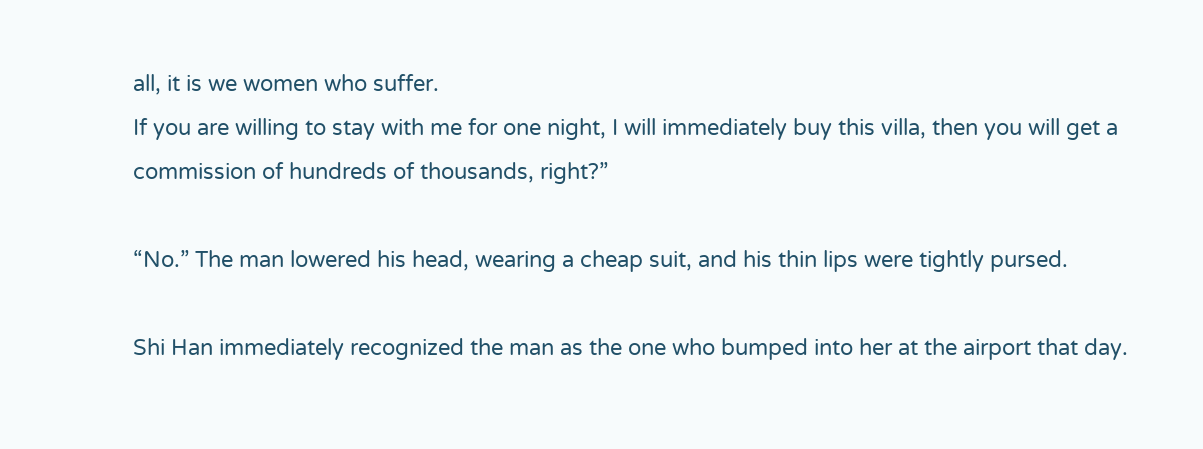all, it is we women who suffer.
If you are willing to stay with me for one night, I will immediately buy this villa, then you will get a commission of hundreds of thousands, right?”

“No.” The man lowered his head, wearing a cheap suit, and his thin lips were tightly pursed.

Shi Han immediately recognized the man as the one who bumped into her at the airport that day.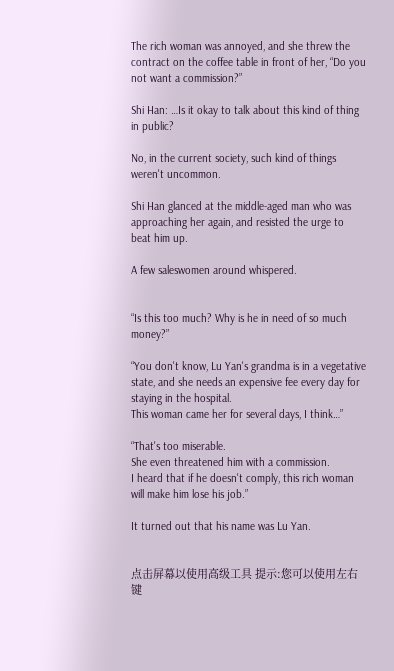The rich woman was annoyed, and she threw the contract on the coffee table in front of her, “Do you not want a commission?”

Shi Han: …Is it okay to talk about this kind of thing in public?

No, in the current society, such kind of things weren't uncommon.

Shi Han glanced at the middle-aged man who was approaching her again, and resisted the urge to beat him up.

A few saleswomen around whispered.


“Is this too much? Why is he in need of so much money?”

“You don't know, Lu Yan's grandma is in a vegetative state, and she needs an expensive fee every day for staying in the hospital.
This woman came her for several days, I think…”

“That's too miserable.
She even threatened him with a commission.
I heard that if he doesn't comply, this rich woman will make him lose his job.”

It turned out that his name was Lu Yan.


点击屏幕以使用高级工具 提示:您可以使用左右键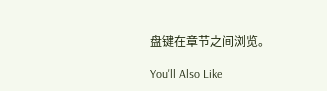盘键在章节之间浏览。

You'll Also Like